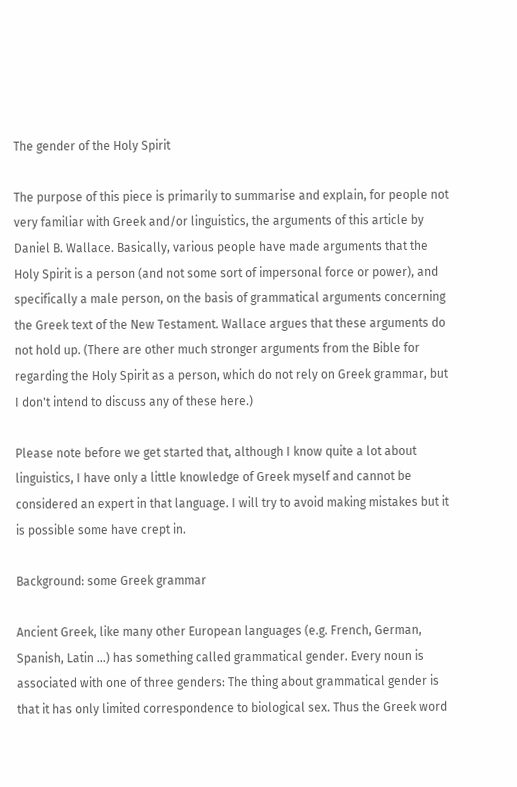The gender of the Holy Spirit

The purpose of this piece is primarily to summarise and explain, for people not very familiar with Greek and/or linguistics, the arguments of this article by Daniel B. Wallace. Basically, various people have made arguments that the Holy Spirit is a person (and not some sort of impersonal force or power), and specifically a male person, on the basis of grammatical arguments concerning the Greek text of the New Testament. Wallace argues that these arguments do not hold up. (There are other much stronger arguments from the Bible for regarding the Holy Spirit as a person, which do not rely on Greek grammar, but I don't intend to discuss any of these here.)

Please note before we get started that, although I know quite a lot about linguistics, I have only a little knowledge of Greek myself and cannot be considered an expert in that language. I will try to avoid making mistakes but it is possible some have crept in.

Background: some Greek grammar

Ancient Greek, like many other European languages (e.g. French, German, Spanish, Latin ...) has something called grammatical gender. Every noun is associated with one of three genders: The thing about grammatical gender is that it has only limited correspondence to biological sex. Thus the Greek word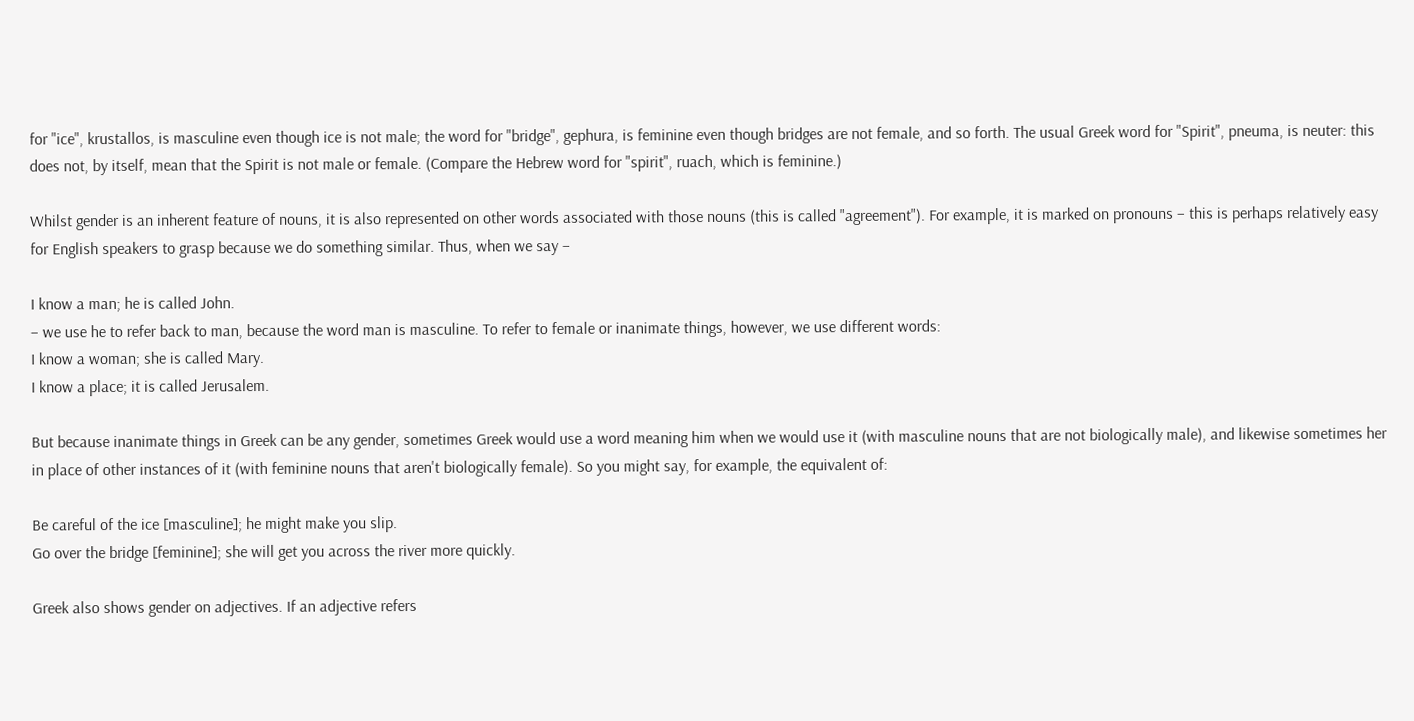for "ice", krustallos, is masculine even though ice is not male; the word for "bridge", gephura, is feminine even though bridges are not female, and so forth. The usual Greek word for "Spirit", pneuma, is neuter: this does not, by itself, mean that the Spirit is not male or female. (Compare the Hebrew word for "spirit", ruach, which is feminine.)

Whilst gender is an inherent feature of nouns, it is also represented on other words associated with those nouns (this is called "agreement"). For example, it is marked on pronouns – this is perhaps relatively easy for English speakers to grasp because we do something similar. Thus, when we say –

I know a man; he is called John.
– we use he to refer back to man, because the word man is masculine. To refer to female or inanimate things, however, we use different words:
I know a woman; she is called Mary.
I know a place; it is called Jerusalem.

But because inanimate things in Greek can be any gender, sometimes Greek would use a word meaning him when we would use it (with masculine nouns that are not biologically male), and likewise sometimes her in place of other instances of it (with feminine nouns that aren't biologically female). So you might say, for example, the equivalent of:

Be careful of the ice [masculine]; he might make you slip.
Go over the bridge [feminine]; she will get you across the river more quickly.

Greek also shows gender on adjectives. If an adjective refers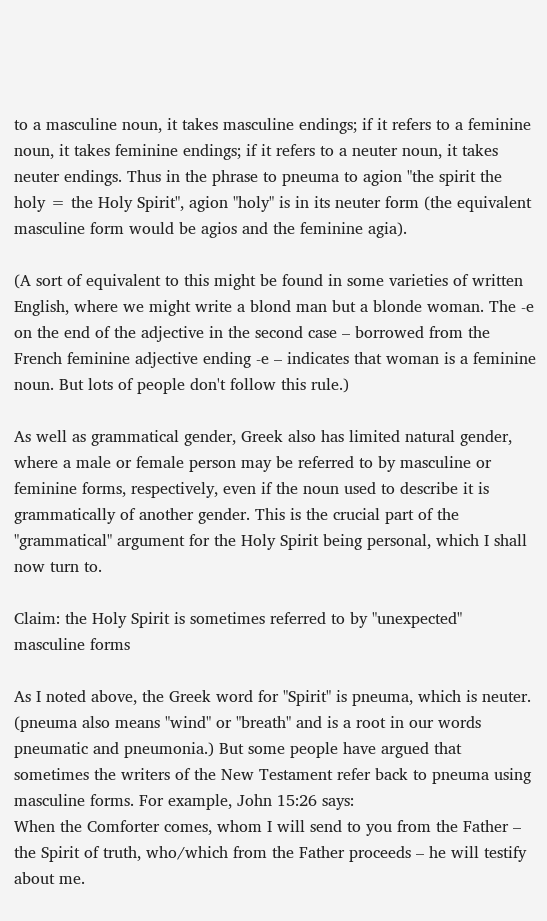to a masculine noun, it takes masculine endings; if it refers to a feminine noun, it takes feminine endings; if it refers to a neuter noun, it takes neuter endings. Thus in the phrase to pneuma to agion "the spirit the holy = the Holy Spirit", agion "holy" is in its neuter form (the equivalent masculine form would be agios and the feminine agia).

(A sort of equivalent to this might be found in some varieties of written English, where we might write a blond man but a blonde woman. The -e on the end of the adjective in the second case – borrowed from the French feminine adjective ending -e – indicates that woman is a feminine noun. But lots of people don't follow this rule.)

As well as grammatical gender, Greek also has limited natural gender, where a male or female person may be referred to by masculine or feminine forms, respectively, even if the noun used to describe it is grammatically of another gender. This is the crucial part of the "grammatical" argument for the Holy Spirit being personal, which I shall now turn to.

Claim: the Holy Spirit is sometimes referred to by "unexpected" masculine forms

As I noted above, the Greek word for "Spirit" is pneuma, which is neuter. (pneuma also means "wind" or "breath" and is a root in our words pneumatic and pneumonia.) But some people have argued that sometimes the writers of the New Testament refer back to pneuma using masculine forms. For example, John 15:26 says:
When the Comforter comes, whom I will send to you from the Father – the Spirit of truth, who/which from the Father proceeds – he will testify about me.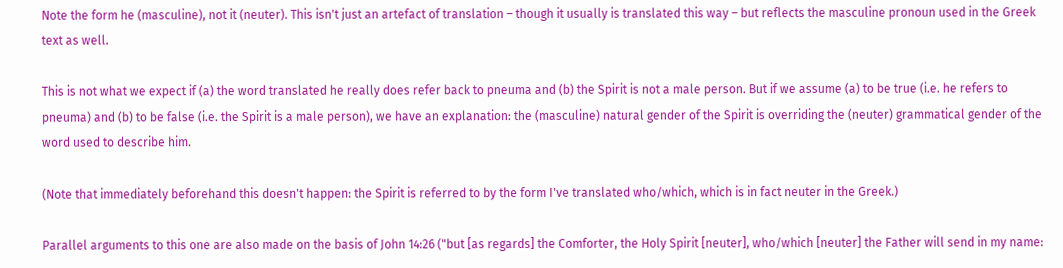Note the form he (masculine), not it (neuter). This isn't just an artefact of translation – though it usually is translated this way – but reflects the masculine pronoun used in the Greek text as well.

This is not what we expect if (a) the word translated he really does refer back to pneuma and (b) the Spirit is not a male person. But if we assume (a) to be true (i.e. he refers to pneuma) and (b) to be false (i.e. the Spirit is a male person), we have an explanation: the (masculine) natural gender of the Spirit is overriding the (neuter) grammatical gender of the word used to describe him.

(Note that immediately beforehand this doesn't happen: the Spirit is referred to by the form I've translated who/which, which is in fact neuter in the Greek.)

Parallel arguments to this one are also made on the basis of John 14:26 ("but [as regards] the Comforter, the Holy Spirit [neuter], who/which [neuter] the Father will send in my name: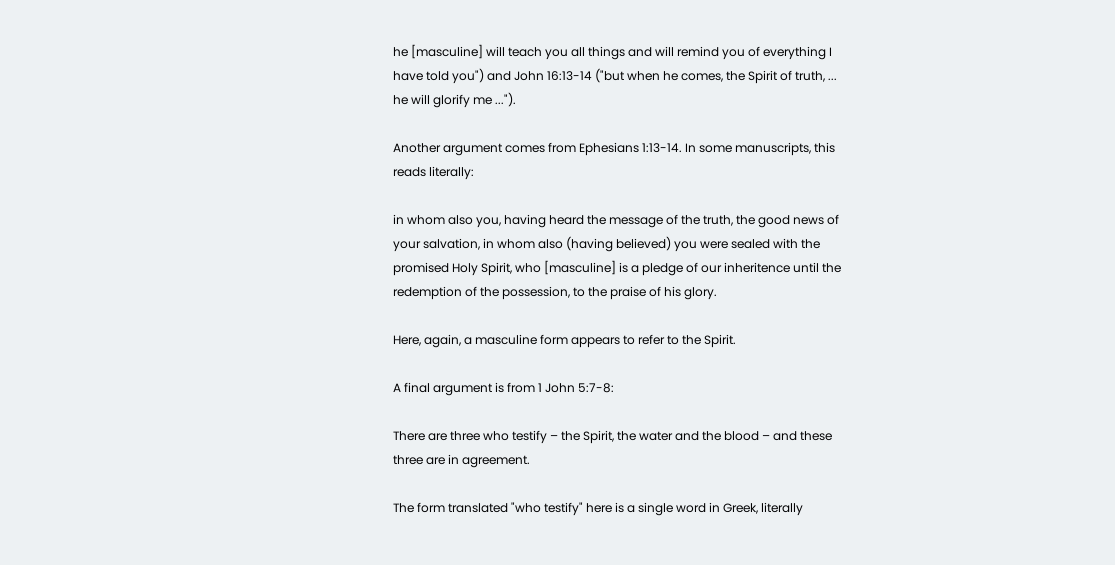he [masculine] will teach you all things and will remind you of everything I have told you") and John 16:13-14 ("but when he comes, the Spirit of truth, ... he will glorify me ...").

Another argument comes from Ephesians 1:13-14. In some manuscripts, this reads literally:

in whom also you, having heard the message of the truth, the good news of your salvation, in whom also (having believed) you were sealed with the promised Holy Spirit, who [masculine] is a pledge of our inheritence until the redemption of the possession, to the praise of his glory.

Here, again, a masculine form appears to refer to the Spirit.

A final argument is from 1 John 5:7-8:

There are three who testify – the Spirit, the water and the blood – and these three are in agreement.

The form translated "who testify" here is a single word in Greek, literally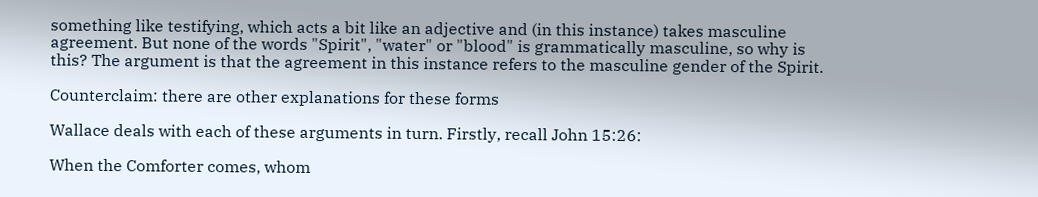something like testifying, which acts a bit like an adjective and (in this instance) takes masculine agreement. But none of the words "Spirit", "water" or "blood" is grammatically masculine, so why is this? The argument is that the agreement in this instance refers to the masculine gender of the Spirit.

Counterclaim: there are other explanations for these forms

Wallace deals with each of these arguments in turn. Firstly, recall John 15:26:

When the Comforter comes, whom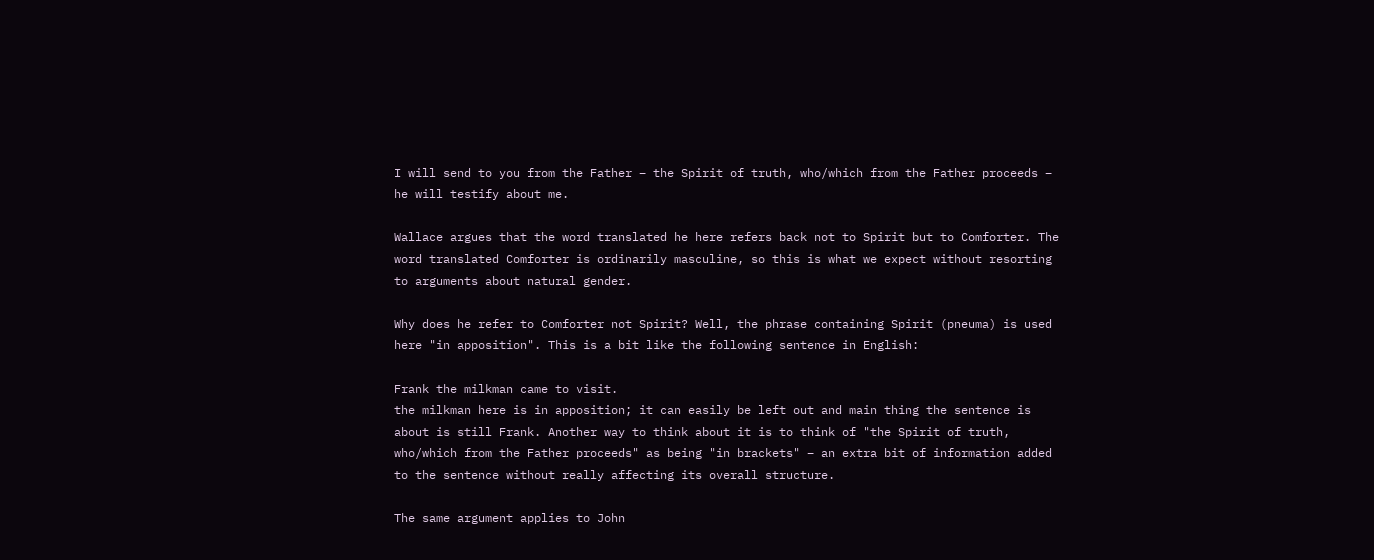I will send to you from the Father – the Spirit of truth, who/which from the Father proceeds – he will testify about me.

Wallace argues that the word translated he here refers back not to Spirit but to Comforter. The word translated Comforter is ordinarily masculine, so this is what we expect without resorting to arguments about natural gender.

Why does he refer to Comforter not Spirit? Well, the phrase containing Spirit (pneuma) is used here "in apposition". This is a bit like the following sentence in English:

Frank the milkman came to visit.
the milkman here is in apposition; it can easily be left out and main thing the sentence is about is still Frank. Another way to think about it is to think of "the Spirit of truth, who/which from the Father proceeds" as being "in brackets" – an extra bit of information added to the sentence without really affecting its overall structure.

The same argument applies to John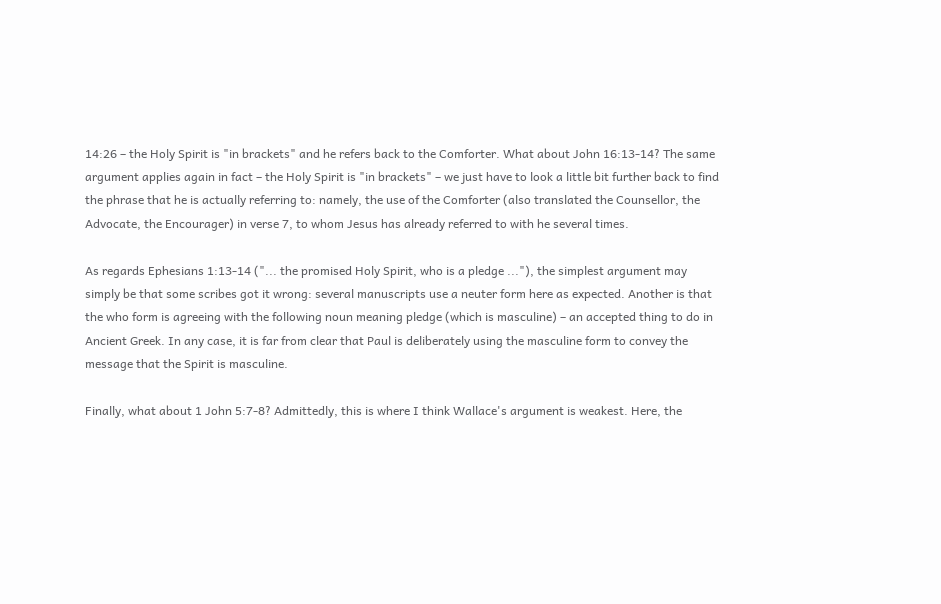14:26 – the Holy Spirit is "in brackets" and he refers back to the Comforter. What about John 16:13-14? The same argument applies again in fact – the Holy Spirit is "in brackets" – we just have to look a little bit further back to find the phrase that he is actually referring to: namely, the use of the Comforter (also translated the Counsellor, the Advocate, the Encourager) in verse 7, to whom Jesus has already referred to with he several times.

As regards Ephesians 1:13-14 ("... the promised Holy Spirit, who is a pledge ..."), the simplest argument may simply be that some scribes got it wrong: several manuscripts use a neuter form here as expected. Another is that the who form is agreeing with the following noun meaning pledge (which is masculine) – an accepted thing to do in Ancient Greek. In any case, it is far from clear that Paul is deliberately using the masculine form to convey the message that the Spirit is masculine.

Finally, what about 1 John 5:7-8? Admittedly, this is where I think Wallace's argument is weakest. Here, the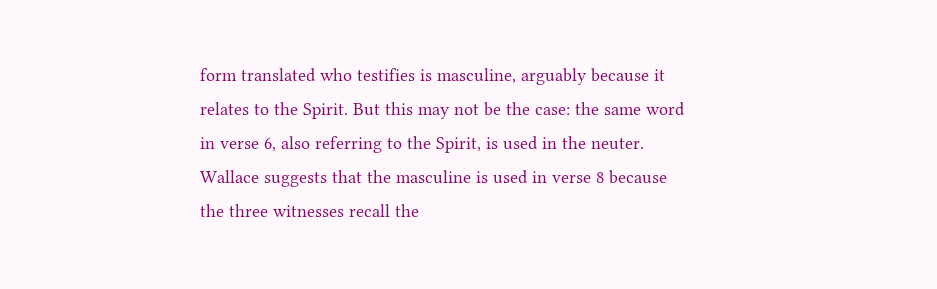form translated who testifies is masculine, arguably because it relates to the Spirit. But this may not be the case: the same word in verse 6, also referring to the Spirit, is used in the neuter. Wallace suggests that the masculine is used in verse 8 because the three witnesses recall the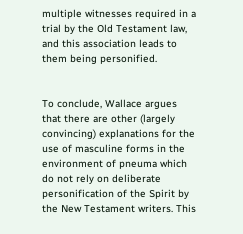multiple witnesses required in a trial by the Old Testament law, and this association leads to them being personified.


To conclude, Wallace argues that there are other (largely convincing) explanations for the use of masculine forms in the environment of pneuma which do not rely on deliberate personification of the Spirit by the New Testament writers. This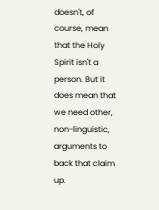doesn't, of course, mean that the Holy Spirit isn't a person. But it does mean that we need other, non-linguistic, arguments to back that claim up.